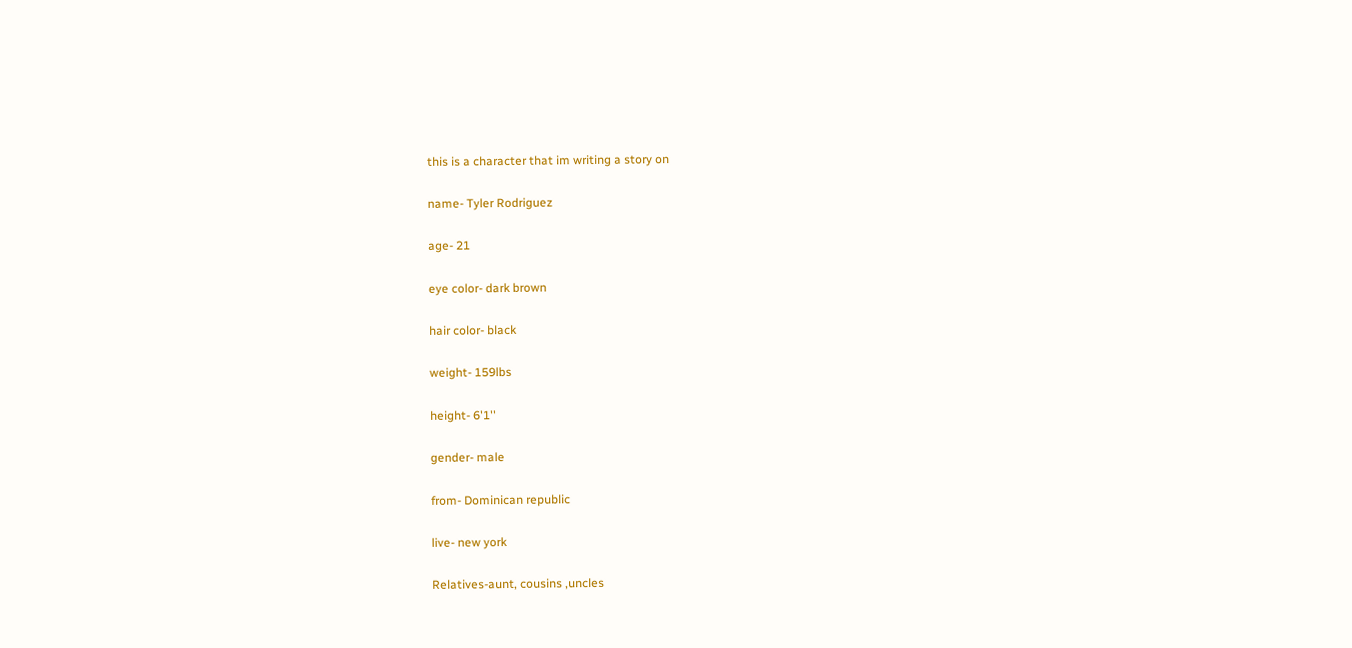this is a character that im writing a story on

name- Tyler Rodriguez

age- 21

eye color- dark brown

hair color- black

weight- 159lbs

height- 6'1''

gender- male

from- Dominican republic

live- new york

Relatives-aunt, cousins ,uncles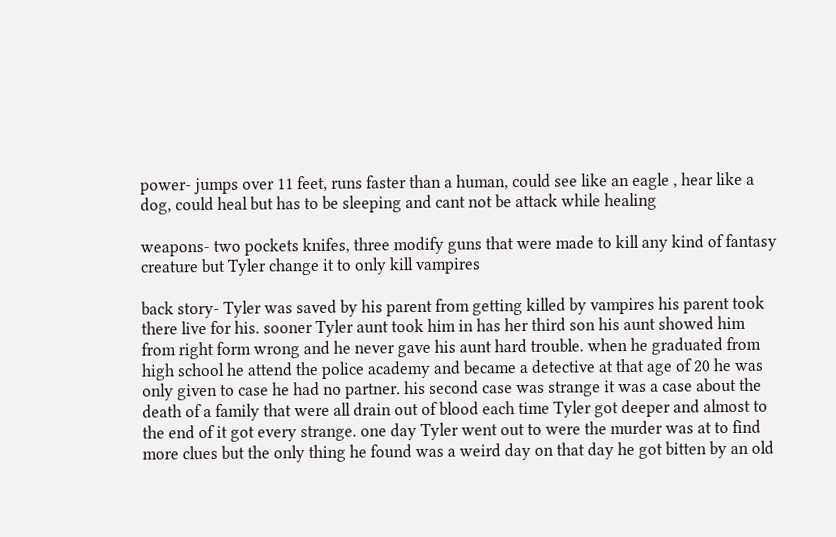power- jumps over 11 feet, runs faster than a human, could see like an eagle , hear like a dog, could heal but has to be sleeping and cant not be attack while healing

weapons- two pockets knifes, three modify guns that were made to kill any kind of fantasy creature but Tyler change it to only kill vampires

back story- Tyler was saved by his parent from getting killed by vampires his parent took there live for his. sooner Tyler aunt took him in has her third son his aunt showed him from right form wrong and he never gave his aunt hard trouble. when he graduated from high school he attend the police academy and became a detective at that age of 20 he was only given to case he had no partner. his second case was strange it was a case about the death of a family that were all drain out of blood each time Tyler got deeper and almost to the end of it got every strange. one day Tyler went out to were the murder was at to find more clues but the only thing he found was a weird day on that day he got bitten by an old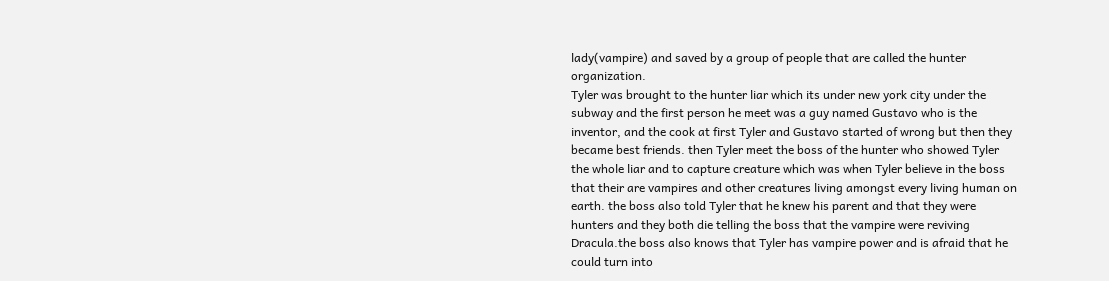lady(vampire) and saved by a group of people that are called the hunter organization.
Tyler was brought to the hunter liar which its under new york city under the subway and the first person he meet was a guy named Gustavo who is the inventor, and the cook at first Tyler and Gustavo started of wrong but then they became best friends. then Tyler meet the boss of the hunter who showed Tyler the whole liar and to capture creature which was when Tyler believe in the boss that their are vampires and other creatures living amongst every living human on earth. the boss also told Tyler that he knew his parent and that they were hunters and they both die telling the boss that the vampire were reviving Dracula.the boss also knows that Tyler has vampire power and is afraid that he could turn into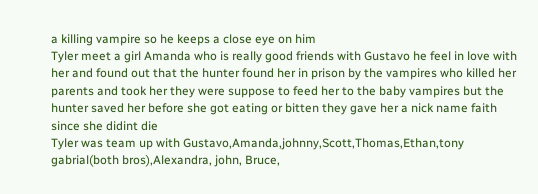a killing vampire so he keeps a close eye on him
Tyler meet a girl Amanda who is really good friends with Gustavo he feel in love with her and found out that the hunter found her in prison by the vampires who killed her parents and took her they were suppose to feed her to the baby vampires but the hunter saved her before she got eating or bitten they gave her a nick name faith since she didint die
Tyler was team up with Gustavo,Amanda,johnny,Scott,Thomas,Ethan,tony gabrial(both bros),Alexandra, john, Bruce,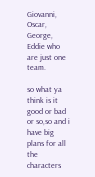Giovanni, Oscar, George, Eddie who are just one team.

so what ya think is it good or bad or so,so and i have big plans for all the characters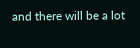and there will be a lot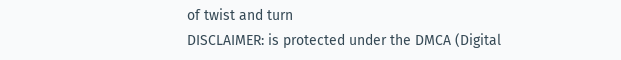of twist and turn
DISCLAIMER: is protected under the DMCA (Digital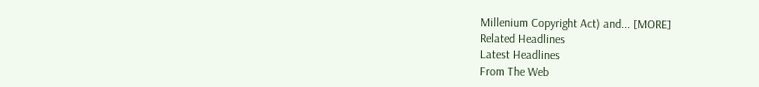Millenium Copyright Act) and... [MORE]
Related Headlines
Latest Headlines
From The Web